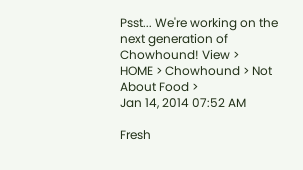Psst... We're working on the next generation of Chowhound! View >
HOME > Chowhound > Not About Food >
Jan 14, 2014 07:52 AM

Fresh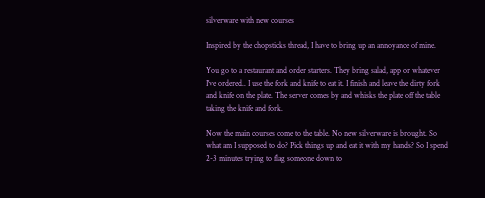silverware with new courses

Inspired by the chopsticks thread, I have to bring up an annoyance of mine.

You go to a restaurant and order starters. They bring salad, app or whatever I've ordered.. I use the fork and knife to eat it. I finish and leave the dirty fork and knife on the plate. The server comes by and whisks the plate off the table taking the knife and fork.

Now the main courses come to the table. No new silverware is brought. So what am I supposed to do? Pick things up and eat it with my hands? So I spend 2-3 minutes trying to flag someone down to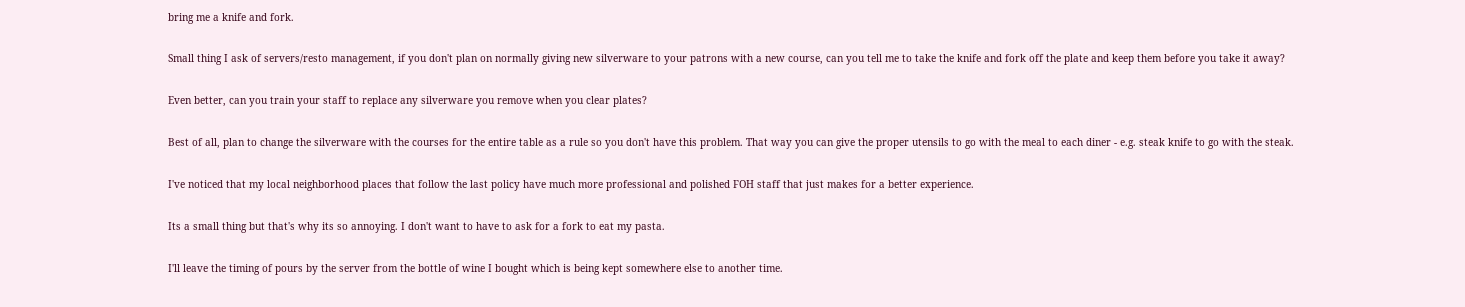bring me a knife and fork.

Small thing I ask of servers/resto management, if you don't plan on normally giving new silverware to your patrons with a new course, can you tell me to take the knife and fork off the plate and keep them before you take it away?

Even better, can you train your staff to replace any silverware you remove when you clear plates?

Best of all, plan to change the silverware with the courses for the entire table as a rule so you don't have this problem. That way you can give the proper utensils to go with the meal to each diner - e.g. steak knife to go with the steak.

I've noticed that my local neighborhood places that follow the last policy have much more professional and polished FOH staff that just makes for a better experience.

Its a small thing but that's why its so annoying. I don't want to have to ask for a fork to eat my pasta.

I'll leave the timing of pours by the server from the bottle of wine I bought which is being kept somewhere else to another time.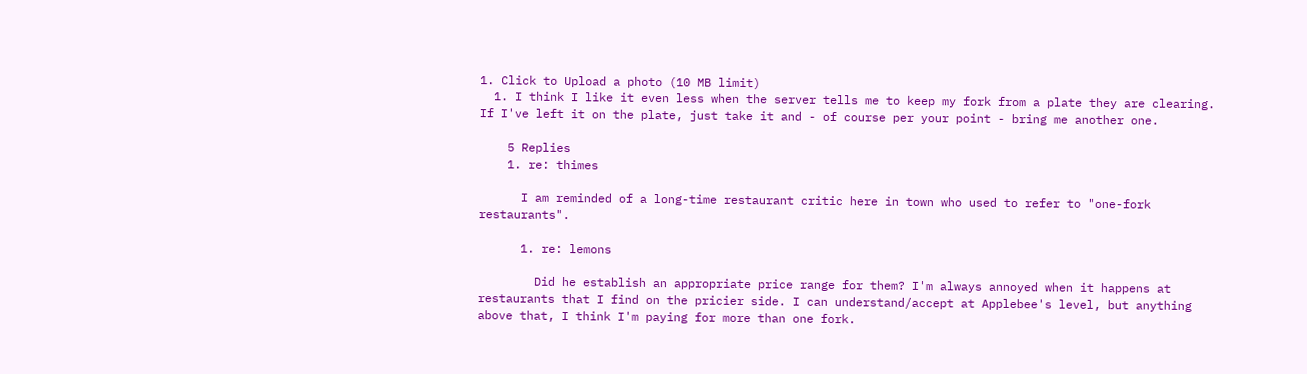1. Click to Upload a photo (10 MB limit)
  1. I think I like it even less when the server tells me to keep my fork from a plate they are clearing. If I've left it on the plate, just take it and - of course per your point - bring me another one.

    5 Replies
    1. re: thimes

      I am reminded of a long-time restaurant critic here in town who used to refer to "one-fork restaurants".

      1. re: lemons

        Did he establish an appropriate price range for them? I'm always annoyed when it happens at restaurants that I find on the pricier side. I can understand/accept at Applebee's level, but anything above that, I think I'm paying for more than one fork.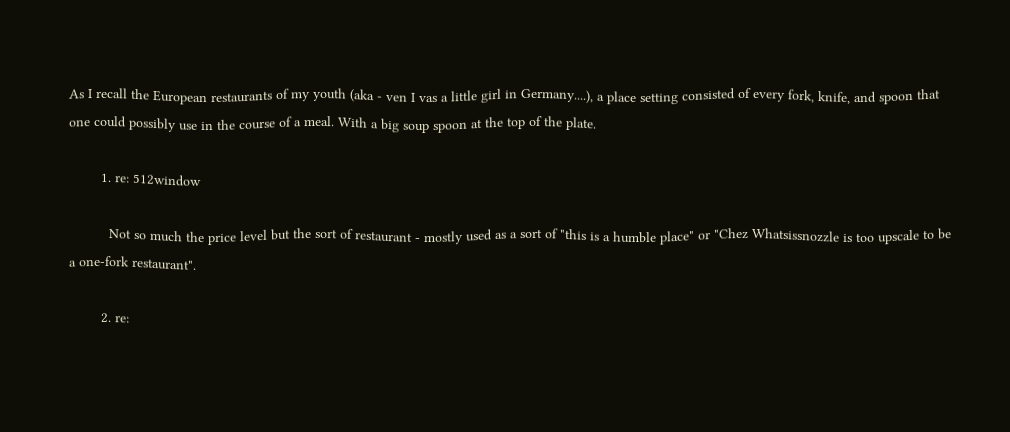As I recall the European restaurants of my youth (aka - ven I vas a little girl in Germany....), a place setting consisted of every fork, knife, and spoon that one could possibly use in the course of a meal. With a big soup spoon at the top of the plate.

        1. re: 512window

          Not so much the price level but the sort of restaurant - mostly used as a sort of "this is a humble place" or "Chez Whatsissnozzle is too upscale to be a one-fork restaurant".

        2. re: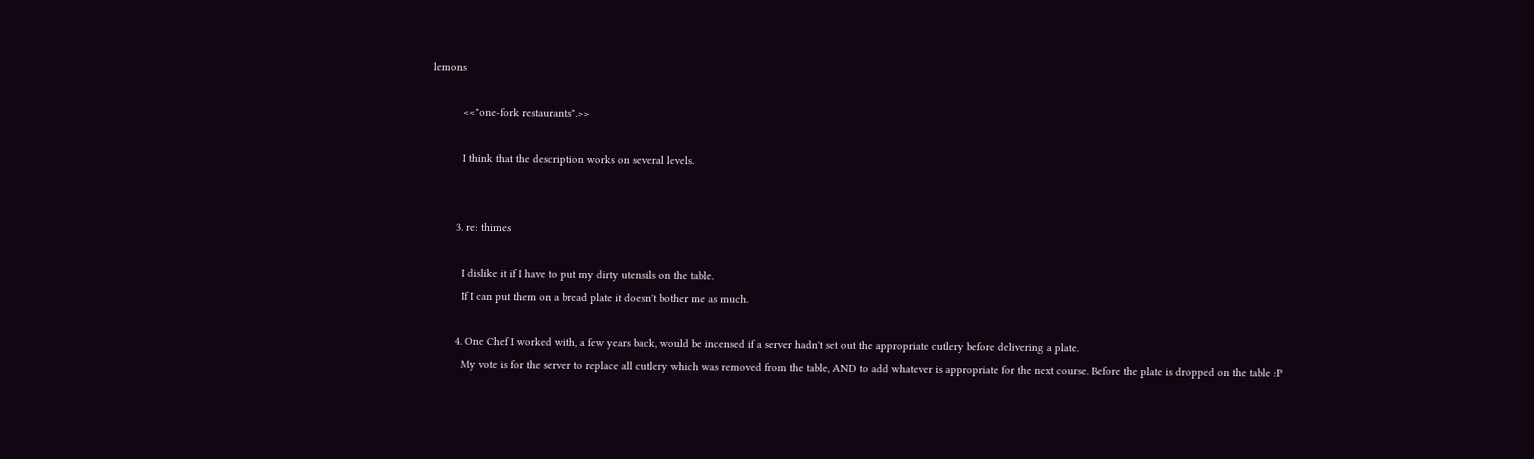lemons

          <<"one-fork restaurants".>>

          I think that the description works on several levels.


        3. re: thimes

          I dislike it if I have to put my dirty utensils on the table.
          If I can put them on a bread plate it doesn't bother me as much.

        4. One Chef I worked with, a few years back, would be incensed if a server hadn't set out the appropriate cutlery before delivering a plate.
          My vote is for the server to replace all cutlery which was removed from the table, AND to add whatever is appropriate for the next course. Before the plate is dropped on the table :P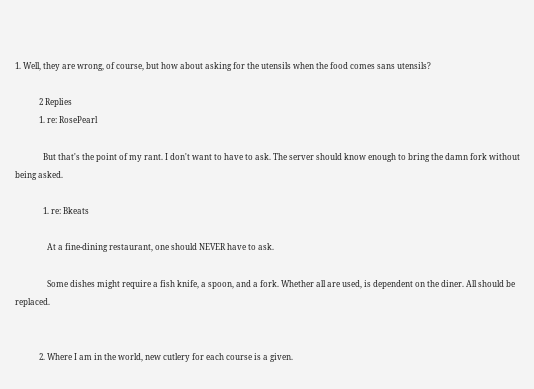1. Well, they are wrong, of course, but how about asking for the utensils when the food comes sans utensils?

            2 Replies
            1. re: RosePearl

              But that's the point of my rant. I don't want to have to ask. The server should know enough to bring the damn fork without being asked.

              1. re: Bkeats

                At a fine-dining restaurant, one should NEVER have to ask.

                Some dishes might require a fish knife, a spoon, and a fork. Whether all are used, is dependent on the diner. All should be replaced.


            2. Where I am in the world, new cutlery for each course is a given.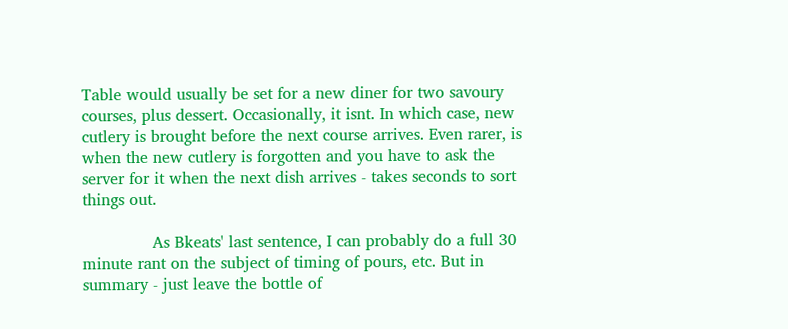Table would usually be set for a new diner for two savoury courses, plus dessert. Occasionally, it isnt. In which case, new cutlery is brought before the next course arrives. Even rarer, is when the new cutlery is forgotten and you have to ask the server for it when the next dish arrives - takes seconds to sort things out.

              As Bkeats' last sentence, I can probably do a full 30 minute rant on the subject of timing of pours, etc. But in summary - just leave the bottle of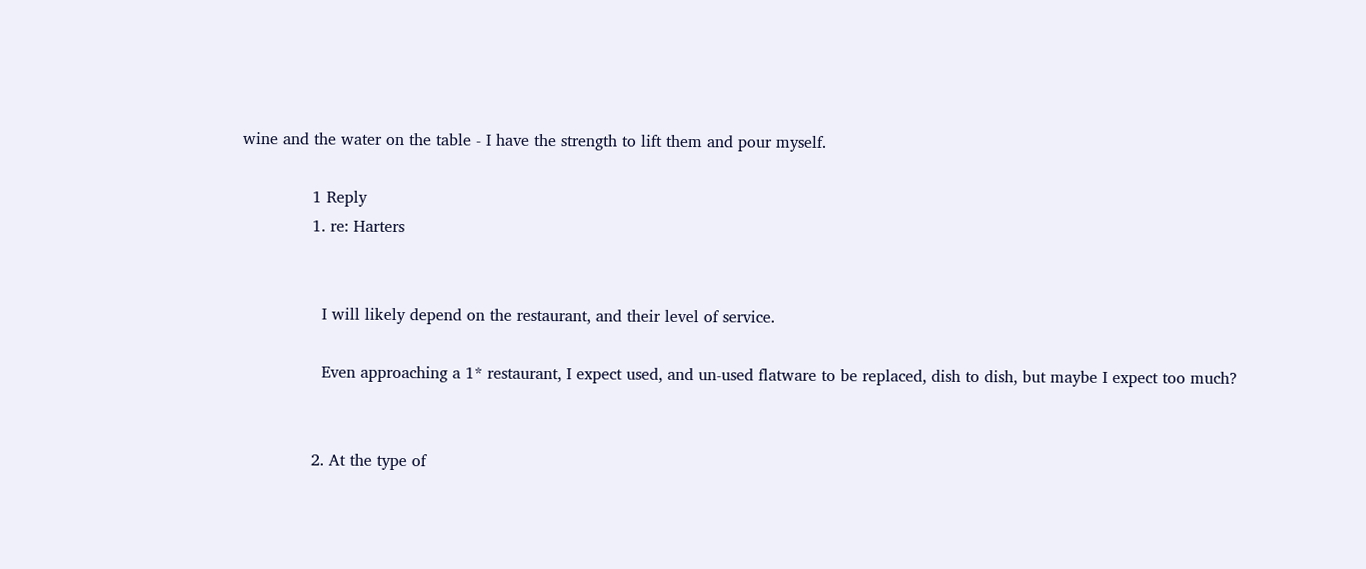wine and the water on the table - I have the strength to lift them and pour myself.

              1 Reply
              1. re: Harters


                I will likely depend on the restaurant, and their level of service.

                Even approaching a 1* restaurant, I expect used, and un-used flatware to be replaced, dish to dish, but maybe I expect too much?


              2. At the type of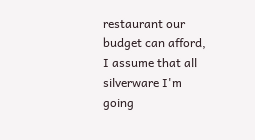restaurant our budget can afford, I assume that all silverware I'm going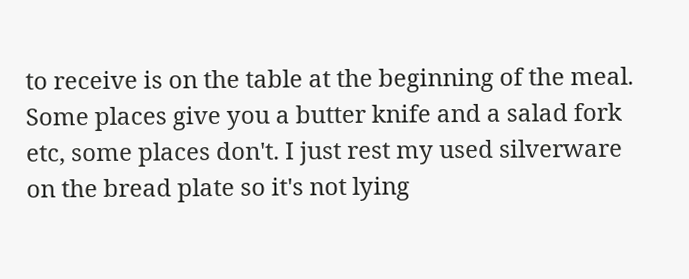to receive is on the table at the beginning of the meal. Some places give you a butter knife and a salad fork etc, some places don't. I just rest my used silverware on the bread plate so it's not lying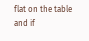flat on the table and if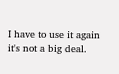I have to use it again it's not a big deal.